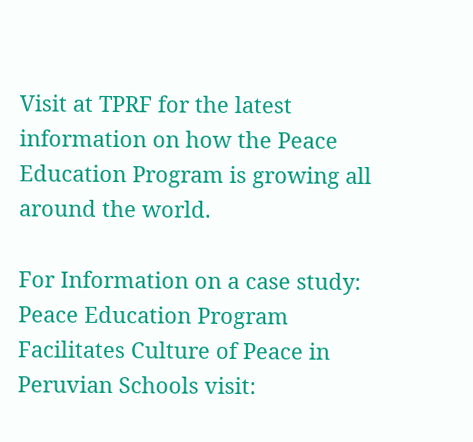Visit at TPRF for the latest information on how the Peace Education Program is growing all around the world.

For Information on a case study: Peace Education Program Facilitates Culture of Peace in Peruvian Schools visit: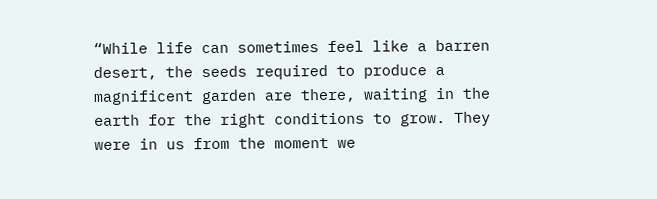“While life can sometimes feel like a barren desert, the seeds required to produce a magnificent garden are there, waiting in the earth for the right conditions to grow. They were in us from the moment we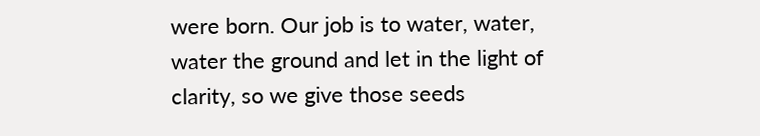were born. Our job is to water, water, water the ground and let in the light of clarity, so we give those seeds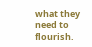what they need to flourish.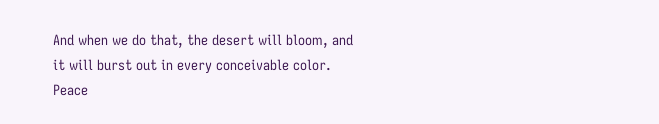And when we do that, the desert will bloom, and it will burst out in every conceivable color. Peace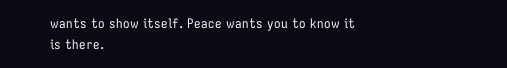wants to show itself. Peace wants you to know it is there.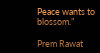Peace wants to blossom.”

Prem Rawat